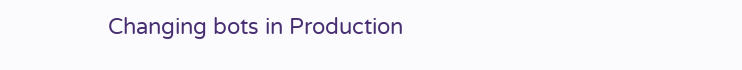Changing bots in Production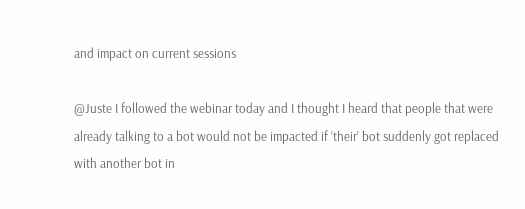and impact on current sessions

@Juste I followed the webinar today and I thought I heard that people that were already talking to a bot would not be impacted if ‘their’ bot suddenly got replaced with another bot in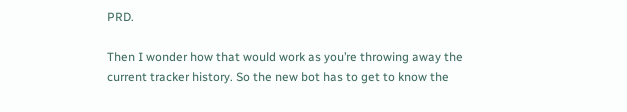PRD.

Then I wonder how that would work as you’re throwing away the current tracker history. So the new bot has to get to know the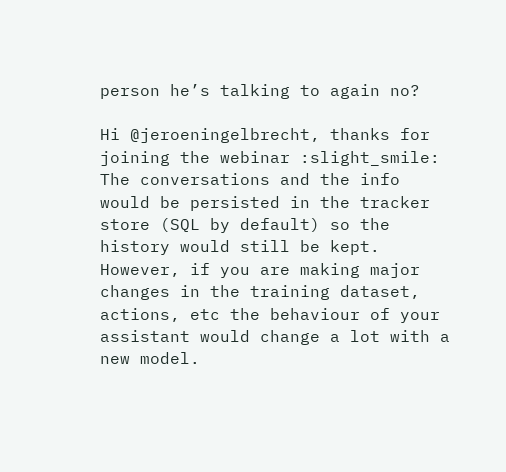person he’s talking to again no?

Hi @jeroeningelbrecht, thanks for joining the webinar :slight_smile: The conversations and the info would be persisted in the tracker store (SQL by default) so the history would still be kept. However, if you are making major changes in the training dataset, actions, etc the behaviour of your assistant would change a lot with a new model.